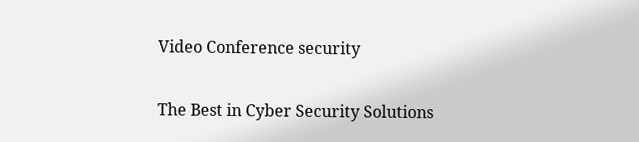Video Conference security

The Best in Cyber Security Solutions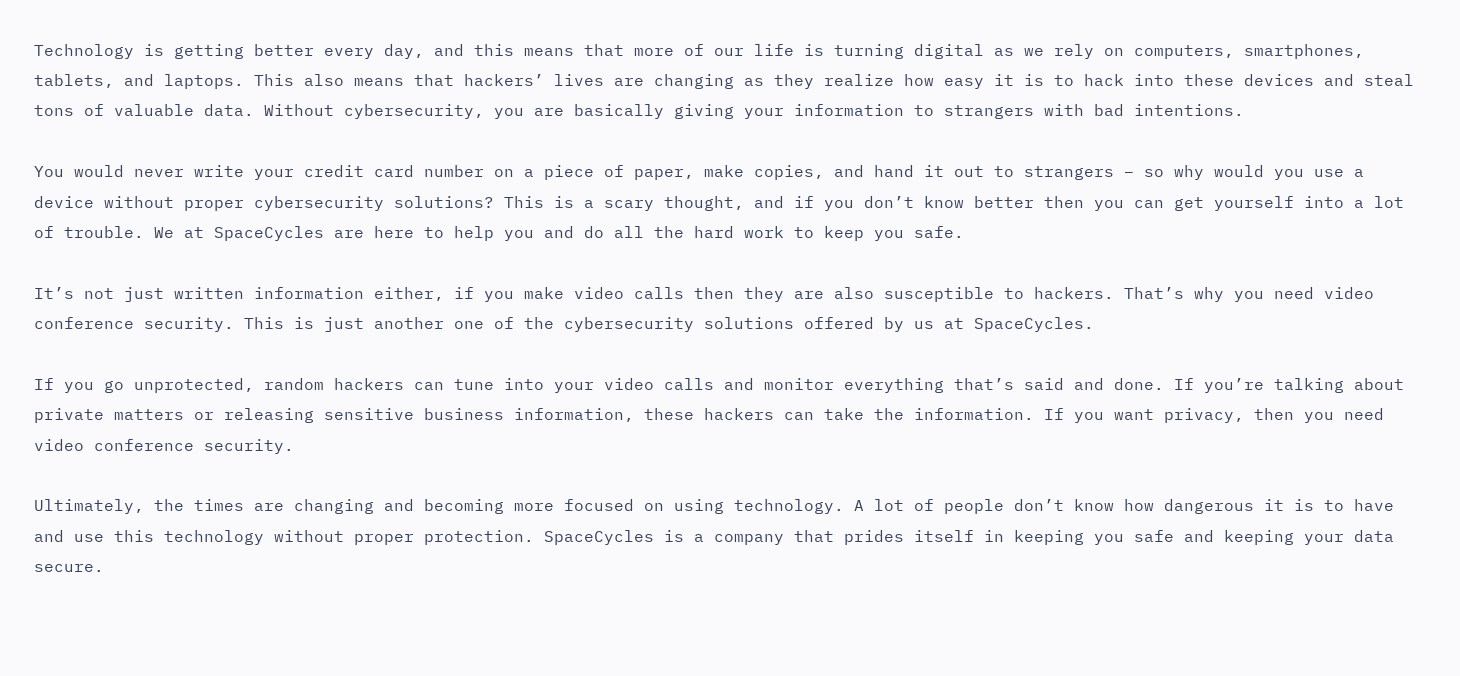Technology is getting better every day, and this means that more of our life is turning digital as we rely on computers, smartphones, tablets, and laptops. This also means that hackers’ lives are changing as they realize how easy it is to hack into these devices and steal tons of valuable data. Without cybersecurity, you are basically giving your information to strangers with bad intentions.

You would never write your credit card number on a piece of paper, make copies, and hand it out to strangers – so why would you use a device without proper cybersecurity solutions? This is a scary thought, and if you don’t know better then you can get yourself into a lot of trouble. We at SpaceCycles are here to help you and do all the hard work to keep you safe.

It’s not just written information either, if you make video calls then they are also susceptible to hackers. That’s why you need video conference security. This is just another one of the cybersecurity solutions offered by us at SpaceCycles.

If you go unprotected, random hackers can tune into your video calls and monitor everything that’s said and done. If you’re talking about private matters or releasing sensitive business information, these hackers can take the information. If you want privacy, then you need video conference security.

Ultimately, the times are changing and becoming more focused on using technology. A lot of people don’t know how dangerous it is to have and use this technology without proper protection. SpaceCycles is a company that prides itself in keeping you safe and keeping your data secure.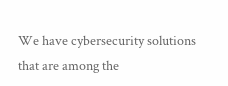We have cybersecurity solutions that are among the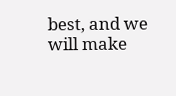best, and we will make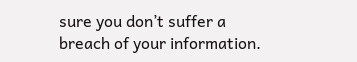sure you don’t suffer a breach of your information.